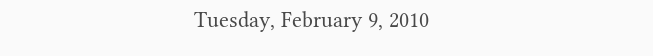Tuesday, February 9, 2010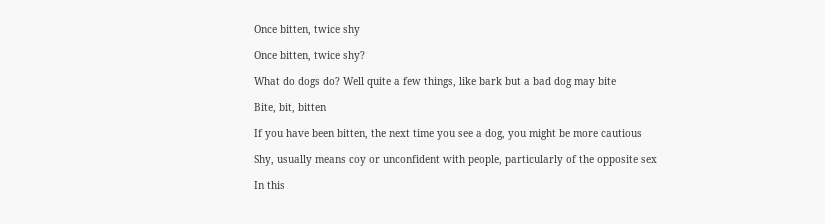Once bitten, twice shy

Once bitten, twice shy?

What do dogs do? Well quite a few things, like bark but a bad dog may bite

Bite, bit, bitten

If you have been bitten, the next time you see a dog, you might be more cautious

Shy, usually means coy or unconfident with people, particularly of the opposite sex

In this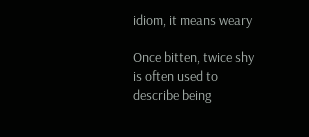idiom, it means weary

Once bitten, twice shy is often used to describe being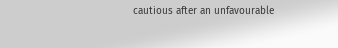cautious after an unfavourable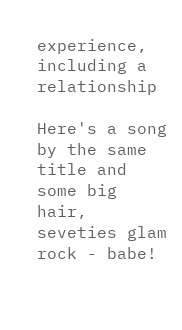experience, including a relationship

Here's a song by the same title and some big hair, seveties glam rock - babe!